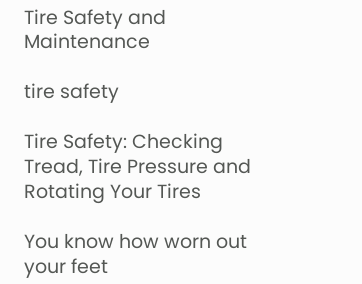Tire Safety and Maintenance

tire safety

Tire Safety: Checking Tread, Tire Pressure and Rotating Your Tires

You know how worn out your feet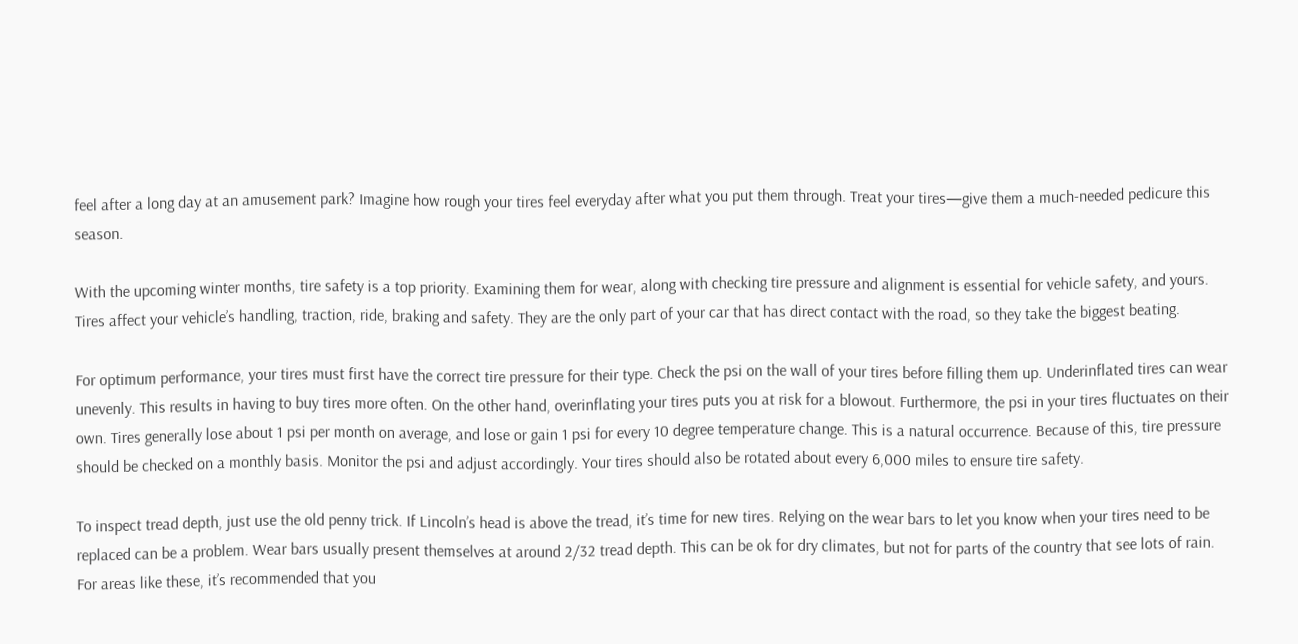feel after a long day at an amusement park? Imagine how rough your tires feel everyday after what you put them through. Treat your tires—give them a much-needed pedicure this season.

With the upcoming winter months, tire safety is a top priority. Examining them for wear, along with checking tire pressure and alignment is essential for vehicle safety, and yours. Tires affect your vehicle’s handling, traction, ride, braking and safety. They are the only part of your car that has direct contact with the road, so they take the biggest beating.

For optimum performance, your tires must first have the correct tire pressure for their type. Check the psi on the wall of your tires before filling them up. Underinflated tires can wear unevenly. This results in having to buy tires more often. On the other hand, overinflating your tires puts you at risk for a blowout. Furthermore, the psi in your tires fluctuates on their own. Tires generally lose about 1 psi per month on average, and lose or gain 1 psi for every 10 degree temperature change. This is a natural occurrence. Because of this, tire pressure should be checked on a monthly basis. Monitor the psi and adjust accordingly. Your tires should also be rotated about every 6,000 miles to ensure tire safety.

To inspect tread depth, just use the old penny trick. If Lincoln’s head is above the tread, it’s time for new tires. Relying on the wear bars to let you know when your tires need to be replaced can be a problem. Wear bars usually present themselves at around 2/32 tread depth. This can be ok for dry climates, but not for parts of the country that see lots of rain. For areas like these, it’s recommended that you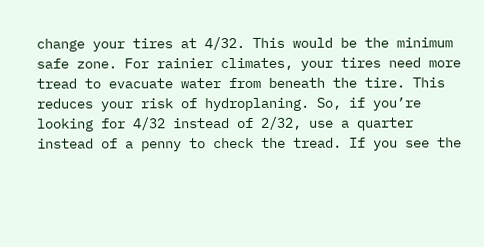change your tires at 4/32. This would be the minimum safe zone. For rainier climates, your tires need more tread to evacuate water from beneath the tire. This reduces your risk of hydroplaning. So, if you’re looking for 4/32 instead of 2/32, use a quarter instead of a penny to check the tread. If you see the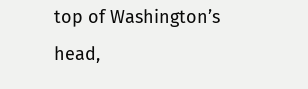top of Washington’s head,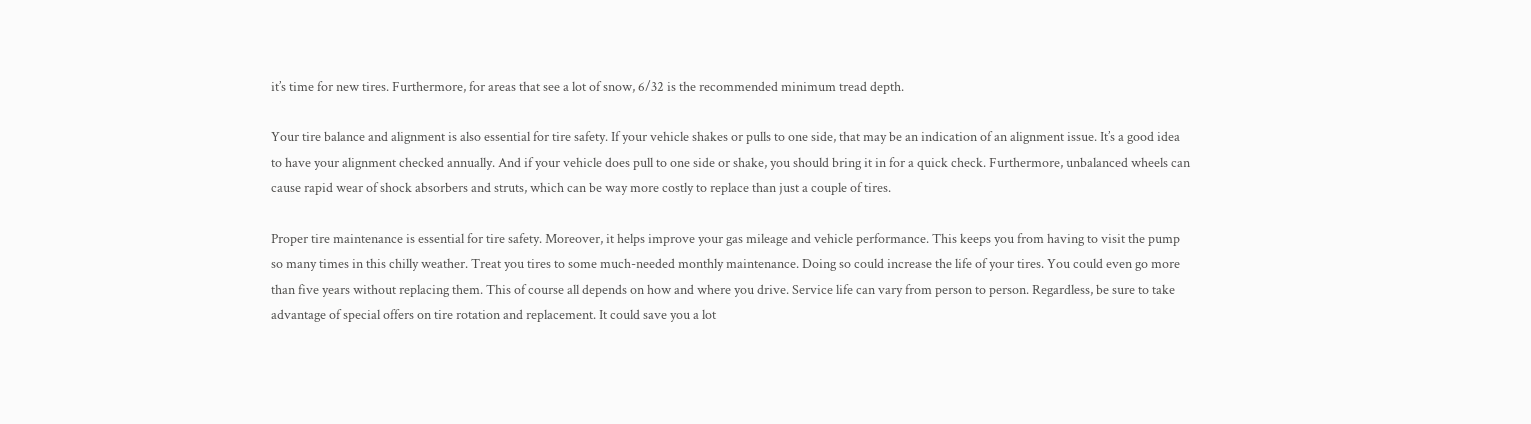it’s time for new tires. Furthermore, for areas that see a lot of snow, 6/32 is the recommended minimum tread depth.

Your tire balance and alignment is also essential for tire safety. If your vehicle shakes or pulls to one side, that may be an indication of an alignment issue. It’s a good idea to have your alignment checked annually. And if your vehicle does pull to one side or shake, you should bring it in for a quick check. Furthermore, unbalanced wheels can cause rapid wear of shock absorbers and struts, which can be way more costly to replace than just a couple of tires.

Proper tire maintenance is essential for tire safety. Moreover, it helps improve your gas mileage and vehicle performance. This keeps you from having to visit the pump so many times in this chilly weather. Treat you tires to some much-needed monthly maintenance. Doing so could increase the life of your tires. You could even go more than five years without replacing them. This of course all depends on how and where you drive. Service life can vary from person to person. Regardless, be sure to take advantage of special offers on tire rotation and replacement. It could save you a lot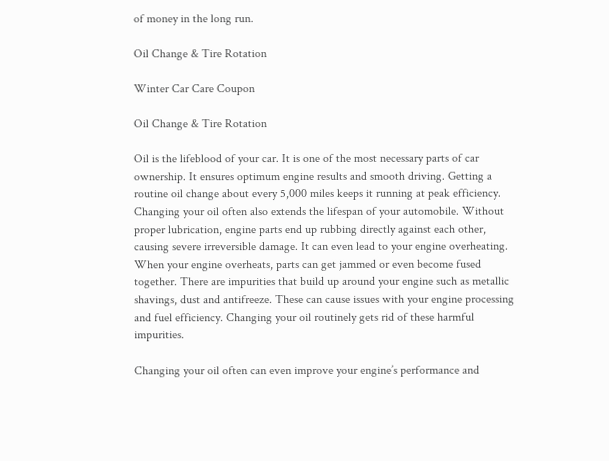of money in the long run.

Oil Change & Tire Rotation

Winter Car Care Coupon

Oil Change & Tire Rotation

Oil is the lifeblood of your car. It is one of the most necessary parts of car ownership. It ensures optimum engine results and smooth driving. Getting a routine oil change about every 5,000 miles keeps it running at peak efficiency. Changing your oil often also extends the lifespan of your automobile. Without proper lubrication, engine parts end up rubbing directly against each other, causing severe irreversible damage. It can even lead to your engine overheating. When your engine overheats, parts can get jammed or even become fused together. There are impurities that build up around your engine such as metallic shavings, dust and antifreeze. These can cause issues with your engine processing and fuel efficiency. Changing your oil routinely gets rid of these harmful impurities.

Changing your oil often can even improve your engine’s performance and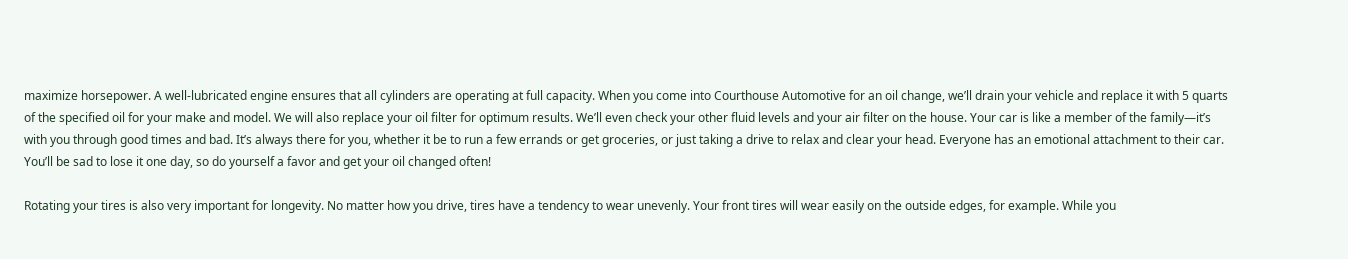maximize horsepower. A well-lubricated engine ensures that all cylinders are operating at full capacity. When you come into Courthouse Automotive for an oil change, we’ll drain your vehicle and replace it with 5 quarts of the specified oil for your make and model. We will also replace your oil filter for optimum results. We’ll even check your other fluid levels and your air filter on the house. Your car is like a member of the family—it’s with you through good times and bad. It’s always there for you, whether it be to run a few errands or get groceries, or just taking a drive to relax and clear your head. Everyone has an emotional attachment to their car. You’ll be sad to lose it one day, so do yourself a favor and get your oil changed often!

Rotating your tires is also very important for longevity. No matter how you drive, tires have a tendency to wear unevenly. Your front tires will wear easily on the outside edges, for example. While you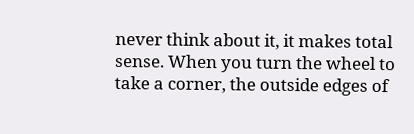never think about it, it makes total sense. When you turn the wheel to take a corner, the outside edges of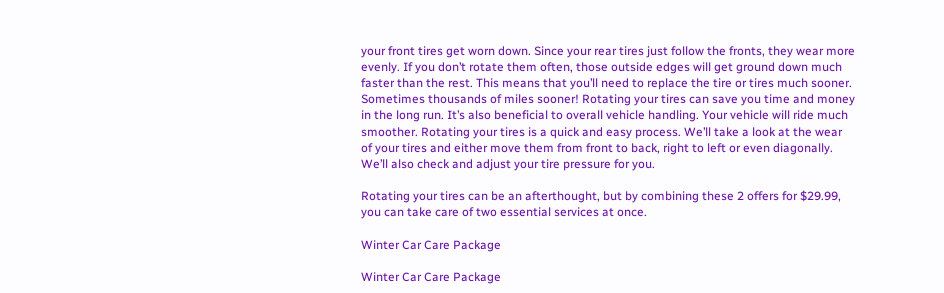your front tires get worn down. Since your rear tires just follow the fronts, they wear more evenly. If you don’t rotate them often, those outside edges will get ground down much faster than the rest. This means that you’ll need to replace the tire or tires much sooner. Sometimes thousands of miles sooner! Rotating your tires can save you time and money in the long run. It’s also beneficial to overall vehicle handling. Your vehicle will ride much smoother. Rotating your tires is a quick and easy process. We’ll take a look at the wear of your tires and either move them from front to back, right to left or even diagonally. We’ll also check and adjust your tire pressure for you.

Rotating your tires can be an afterthought, but by combining these 2 offers for $29.99, you can take care of two essential services at once.

Winter Car Care Package

Winter Car Care Package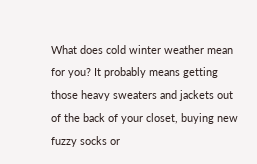What does cold winter weather mean for you? It probably means getting those heavy sweaters and jackets out of the back of your closet, buying new fuzzy socks or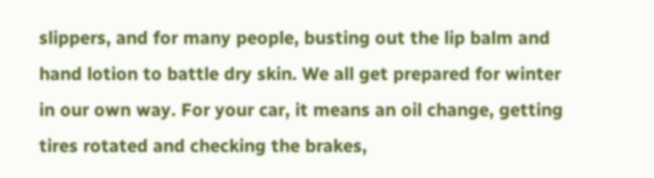slippers, and for many people, busting out the lip balm and hand lotion to battle dry skin. We all get prepared for winter in our own way. For your car, it means an oil change, getting tires rotated and checking the brakes,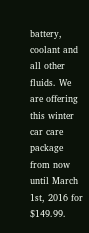battery, coolant and all other fluids. We are offering this winter car care package from now until March 1st, 2016 for $149.99.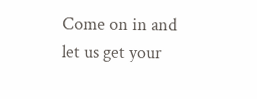Come on in and let us get your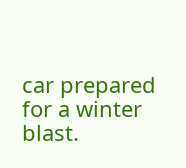car prepared for a winter blast.